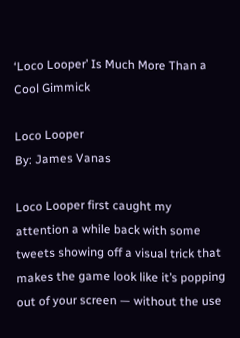‘Loco Looper’ Is Much More Than a Cool Gimmick

Loco Looper
By: James Vanas

Loco Looper first caught my attention a while back with some tweets showing off a visual trick that makes the game look like it’s popping out of your screen — without the use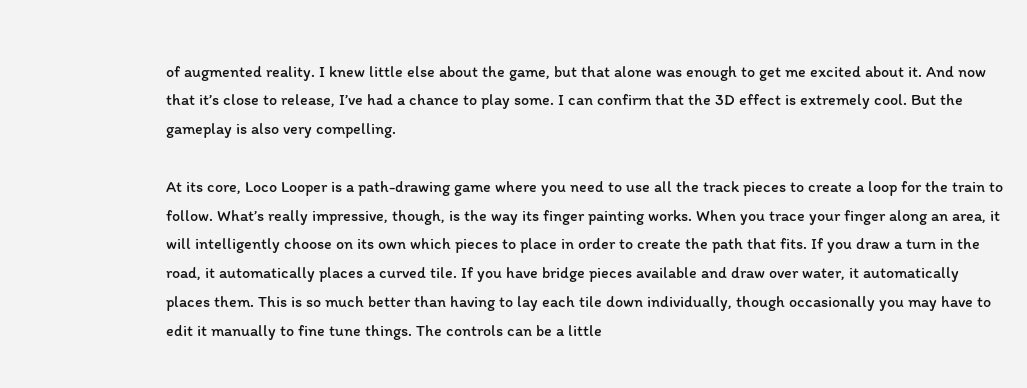of augmented reality. I knew little else about the game, but that alone was enough to get me excited about it. And now that it’s close to release, I’ve had a chance to play some. I can confirm that the 3D effect is extremely cool. But the gameplay is also very compelling.

At its core, Loco Looper is a path-drawing game where you need to use all the track pieces to create a loop for the train to follow. What’s really impressive, though, is the way its finger painting works. When you trace your finger along an area, it will intelligently choose on its own which pieces to place in order to create the path that fits. If you draw a turn in the road, it automatically places a curved tile. If you have bridge pieces available and draw over water, it automatically places them. This is so much better than having to lay each tile down individually, though occasionally you may have to edit it manually to fine tune things. The controls can be a little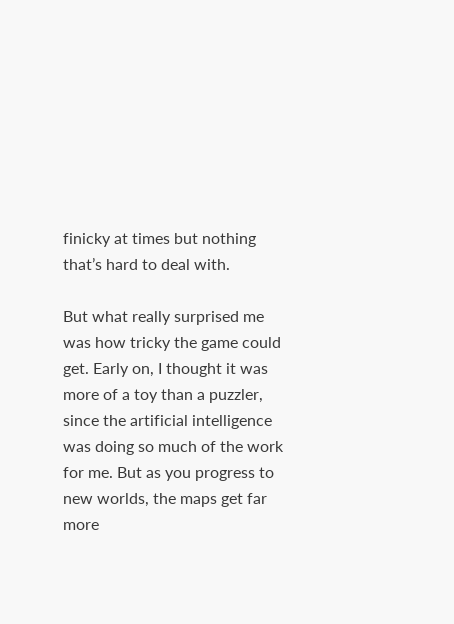finicky at times but nothing that’s hard to deal with.

But what really surprised me was how tricky the game could get. Early on, I thought it was more of a toy than a puzzler, since the artificial intelligence was doing so much of the work for me. But as you progress to new worlds, the maps get far more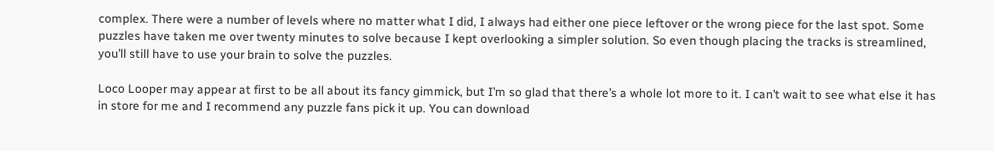complex. There were a number of levels where no matter what I did, I always had either one piece leftover or the wrong piece for the last spot. Some puzzles have taken me over twenty minutes to solve because I kept overlooking a simpler solution. So even though placing the tracks is streamlined, you’ll still have to use your brain to solve the puzzles.

Loco Looper may appear at first to be all about its fancy gimmick, but I’m so glad that there’s a whole lot more to it. I can’t wait to see what else it has in store for me and I recommend any puzzle fans pick it up. You can download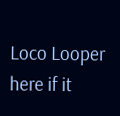Loco Looper here if it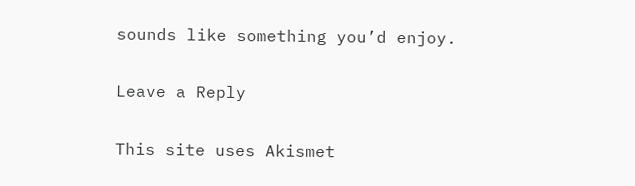sounds like something you’d enjoy.

Leave a Reply

This site uses Akismet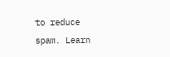to reduce spam. Learn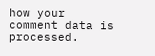how your comment data is processed.